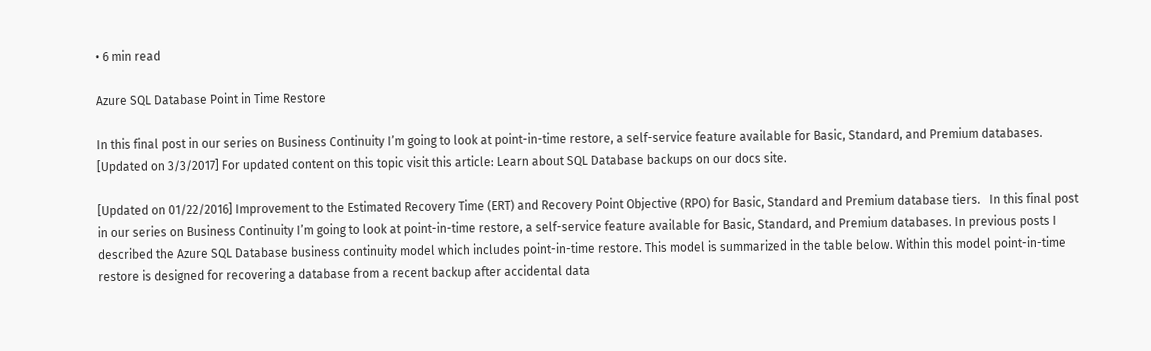• 6 min read

Azure SQL Database Point in Time Restore

In this final post in our series on Business Continuity I’m going to look at point-in-time restore, a self-service feature available for Basic, Standard, and Premium databases.
[Updated on 3/3/2017] For updated content on this topic visit this article: Learn about SQL Database backups on our docs site.

[Updated on 01/22/2016] Improvement to the Estimated Recovery Time (ERT) and Recovery Point Objective (RPO) for Basic, Standard and Premium database tiers.   In this final post in our series on Business Continuity I’m going to look at point-in-time restore, a self-service feature available for Basic, Standard, and Premium databases. In previous posts I described the Azure SQL Database business continuity model which includes point-in-time restore. This model is summarized in the table below. Within this model point-in-time restore is designed for recovering a database from a recent backup after accidental data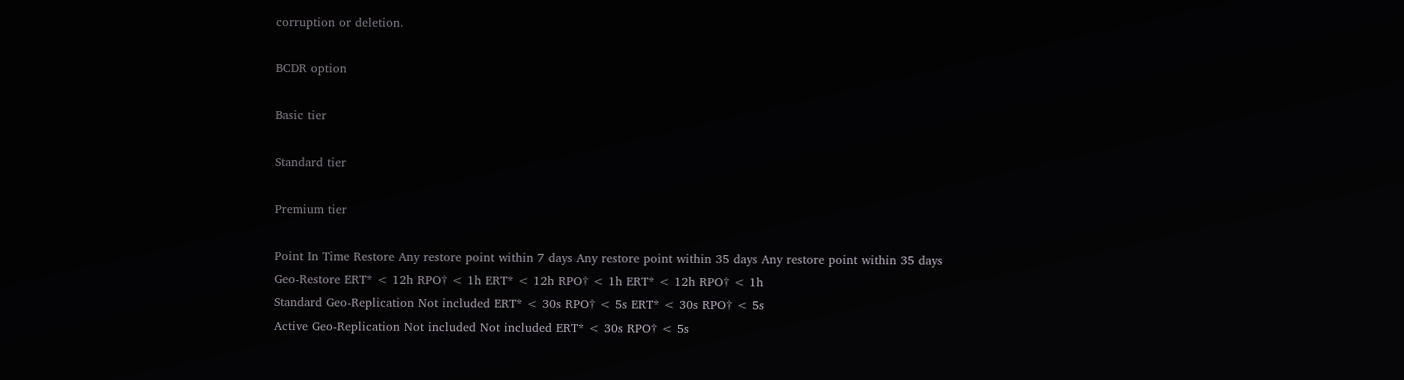corruption or deletion.

BCDR option

Basic tier

Standard tier

Premium tier

Point In Time Restore Any restore point within 7 days Any restore point within 35 days Any restore point within 35 days
Geo-Restore ERT* < 12h RPO† < 1h ERT* < 12h RPO† < 1h ERT* < 12h RPO† < 1h
Standard Geo-Replication Not included ERT* < 30s RPO† < 5s ERT* < 30s RPO† < 5s
Active Geo-Replication Not included Not included ERT* < 30s RPO† < 5s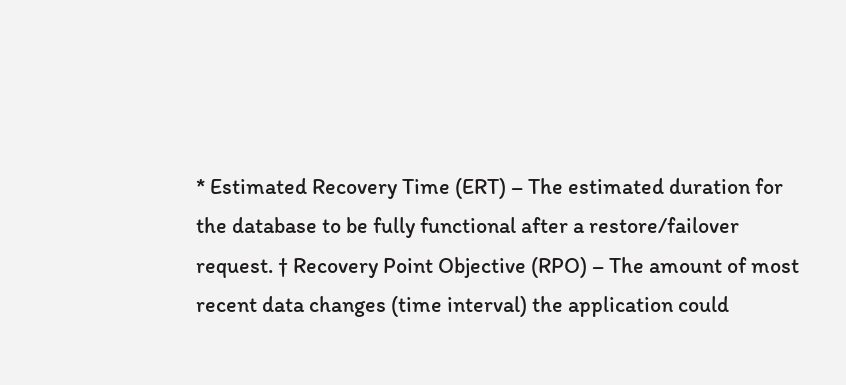* Estimated Recovery Time (ERT) – The estimated duration for the database to be fully functional after a restore/failover request. † Recovery Point Objective (RPO) – The amount of most recent data changes (time interval) the application could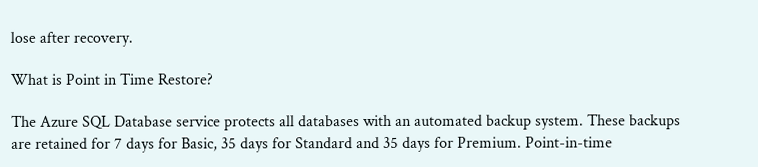lose after recovery.

What is Point in Time Restore?

The Azure SQL Database service protects all databases with an automated backup system. These backups are retained for 7 days for Basic, 35 days for Standard and 35 days for Premium. Point-in-time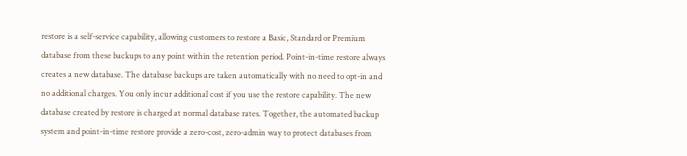restore is a self-service capability, allowing customers to restore a Basic, Standard or Premium database from these backups to any point within the retention period. Point-in-time restore always creates a new database. The database backups are taken automatically with no need to opt-in and no additional charges. You only incur additional cost if you use the restore capability. The new database created by restore is charged at normal database rates. Together, the automated backup system and point-in-time restore provide a zero-cost, zero-admin way to protect databases from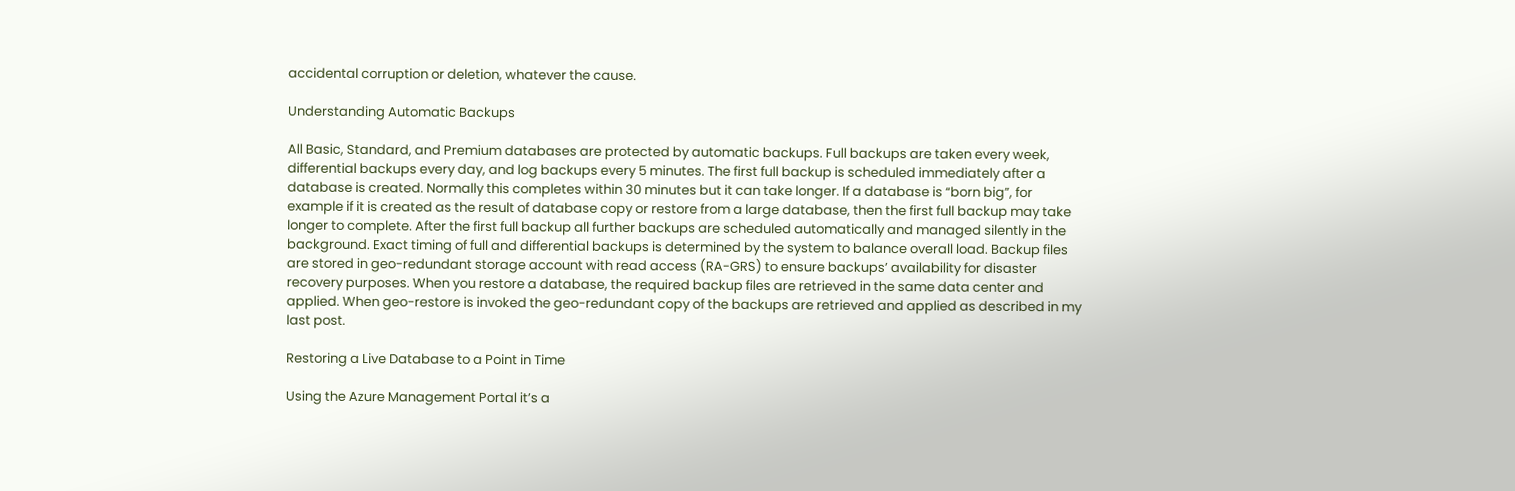accidental corruption or deletion, whatever the cause.

Understanding Automatic Backups

All Basic, Standard, and Premium databases are protected by automatic backups. Full backups are taken every week, differential backups every day, and log backups every 5 minutes. The first full backup is scheduled immediately after a database is created. Normally this completes within 30 minutes but it can take longer. If a database is “born big”, for example if it is created as the result of database copy or restore from a large database, then the first full backup may take longer to complete. After the first full backup all further backups are scheduled automatically and managed silently in the background. Exact timing of full and differential backups is determined by the system to balance overall load. Backup files are stored in geo-redundant storage account with read access (RA-GRS) to ensure backups’ availability for disaster recovery purposes. When you restore a database, the required backup files are retrieved in the same data center and applied. When geo-restore is invoked the geo-redundant copy of the backups are retrieved and applied as described in my last post.

Restoring a Live Database to a Point in Time

Using the Azure Management Portal it’s a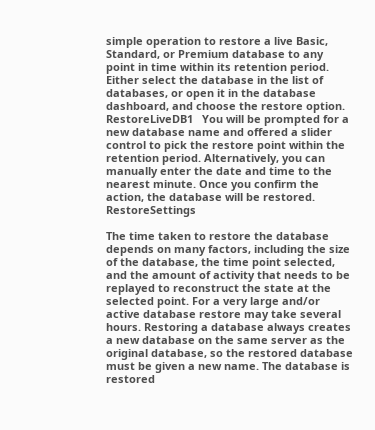simple operation to restore a live Basic, Standard, or Premium database to any point in time within its retention period. Either select the database in the list of databases, or open it in the database dashboard, and choose the restore option. RestoreLiveDB1   You will be prompted for a new database name and offered a slider control to pick the restore point within the retention period. Alternatively, you can manually enter the date and time to the nearest minute. Once you confirm the action, the database will be restored. RestoreSettings

The time taken to restore the database depends on many factors, including the size of the database, the time point selected, and the amount of activity that needs to be replayed to reconstruct the state at the selected point. For a very large and/or active database restore may take several hours. Restoring a database always creates a new database on the same server as the original database, so the restored database must be given a new name. The database is restored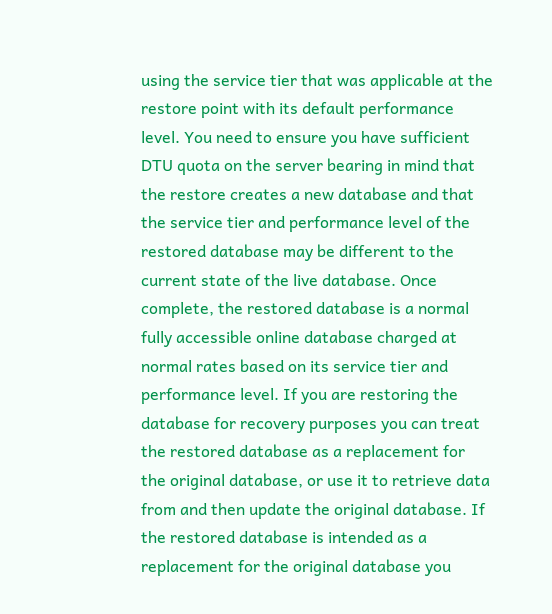using the service tier that was applicable at the restore point with its default performance level. You need to ensure you have sufficient DTU quota on the server bearing in mind that the restore creates a new database and that the service tier and performance level of the restored database may be different to the current state of the live database. Once complete, the restored database is a normal fully accessible online database charged at normal rates based on its service tier and performance level. If you are restoring the database for recovery purposes you can treat the restored database as a replacement for the original database, or use it to retrieve data from and then update the original database. If the restored database is intended as a replacement for the original database you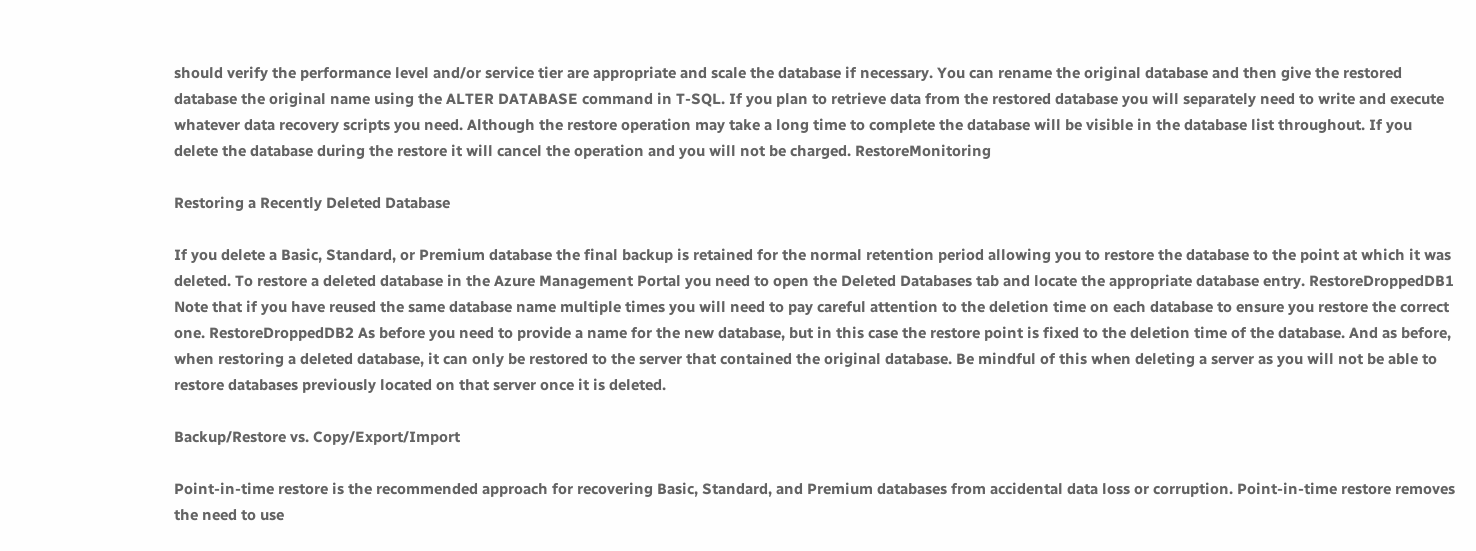should verify the performance level and/or service tier are appropriate and scale the database if necessary. You can rename the original database and then give the restored database the original name using the ALTER DATABASE command in T-SQL. If you plan to retrieve data from the restored database you will separately need to write and execute whatever data recovery scripts you need. Although the restore operation may take a long time to complete the database will be visible in the database list throughout. If you delete the database during the restore it will cancel the operation and you will not be charged. RestoreMonitoring

Restoring a Recently Deleted Database

If you delete a Basic, Standard, or Premium database the final backup is retained for the normal retention period allowing you to restore the database to the point at which it was deleted. To restore a deleted database in the Azure Management Portal you need to open the Deleted Databases tab and locate the appropriate database entry. RestoreDroppedDB1   Note that if you have reused the same database name multiple times you will need to pay careful attention to the deletion time on each database to ensure you restore the correct one. RestoreDroppedDB2 As before you need to provide a name for the new database, but in this case the restore point is fixed to the deletion time of the database. And as before, when restoring a deleted database, it can only be restored to the server that contained the original database. Be mindful of this when deleting a server as you will not be able to restore databases previously located on that server once it is deleted.

Backup/Restore vs. Copy/Export/Import

Point-in-time restore is the recommended approach for recovering Basic, Standard, and Premium databases from accidental data loss or corruption. Point-in-time restore removes the need to use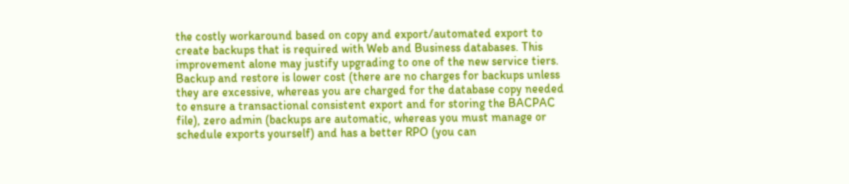the costly workaround based on copy and export/automated export to create backups that is required with Web and Business databases. This improvement alone may justify upgrading to one of the new service tiers. Backup and restore is lower cost (there are no charges for backups unless they are excessive, whereas you are charged for the database copy needed to ensure a transactional consistent export and for storing the BACPAC file), zero admin (backups are automatic, whereas you must manage or schedule exports yourself) and has a better RPO (you can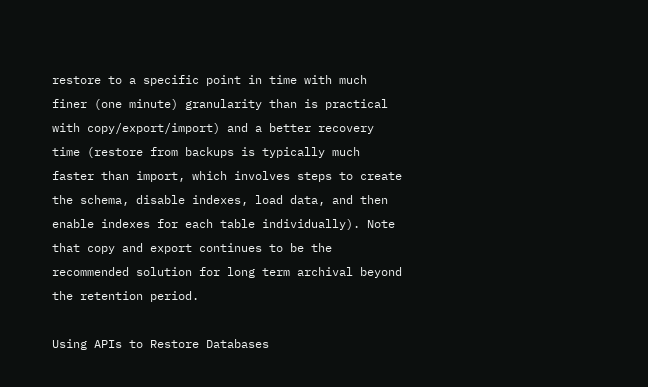restore to a specific point in time with much finer (one minute) granularity than is practical with copy/export/import) and a better recovery time (restore from backups is typically much faster than import, which involves steps to create the schema, disable indexes, load data, and then enable indexes for each table individually). Note that copy and export continues to be the recommended solution for long term archival beyond the retention period.

Using APIs to Restore Databases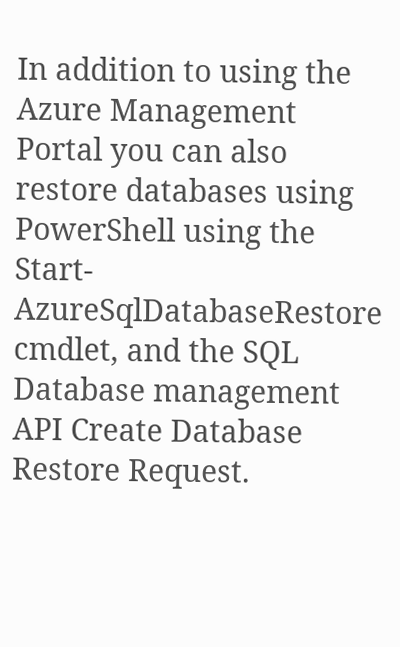In addition to using the Azure Management Portal you can also restore databases using PowerShell using the Start-AzureSqlDatabaseRestore cmdlet, and the SQL Database management API Create Database Restore Request.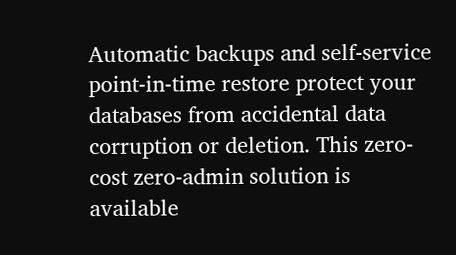Automatic backups and self-service point-in-time restore protect your databases from accidental data corruption or deletion. This zero-cost zero-admin solution is available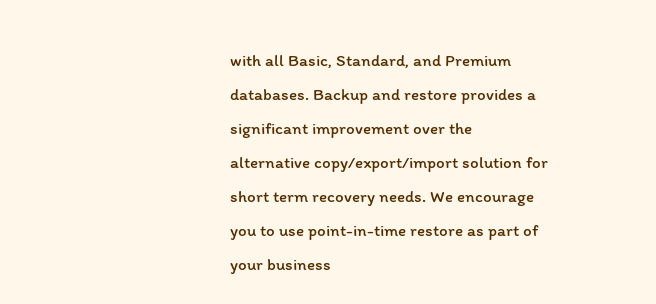with all Basic, Standard, and Premium databases. Backup and restore provides a significant improvement over the alternative copy/export/import solution for short term recovery needs. We encourage you to use point-in-time restore as part of your business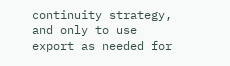continuity strategy, and only to use export as needed for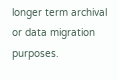longer term archival or data migration purposes.